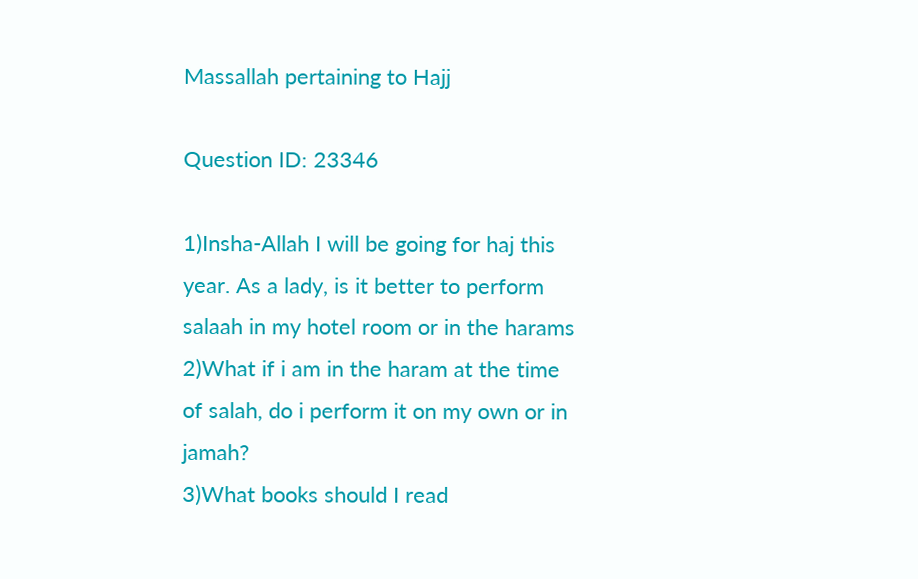Massallah pertaining to Hajj

Question ID: 23346

1)Insha-Allah I will be going for haj this year. As a lady, is it better to perform salaah in my hotel room or in the harams
2)What if i am in the haram at the time of salah, do i perform it on my own or in jamah?
3)What books should I read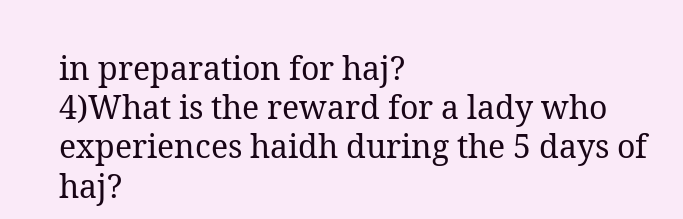in preparation for haj?
4)What is the reward for a lady who experiences haidh during the 5 days of haj?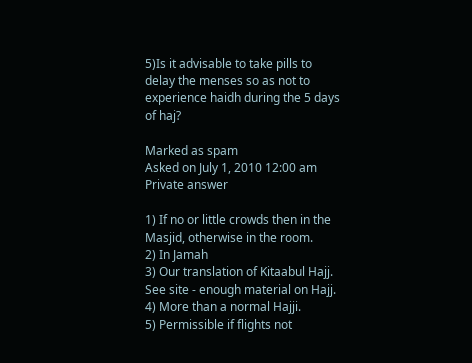5)Is it advisable to take pills to delay the menses so as not to experience haidh during the 5 days of haj?

Marked as spam
Asked on July 1, 2010 12:00 am
Private answer

1) If no or little crowds then in the Masjid, otherwise in the room.
2) In Jamah
3) Our translation of Kitaabul Hajj.
See site - enough material on Hajj.
4) More than a normal Hajji.
5) Permissible if flights not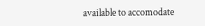available to accomodate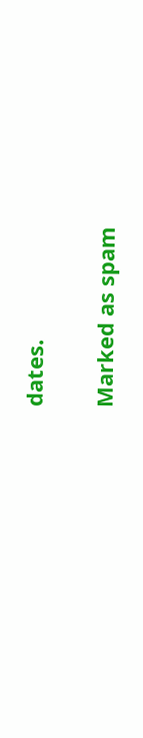dates.

Marked as spam